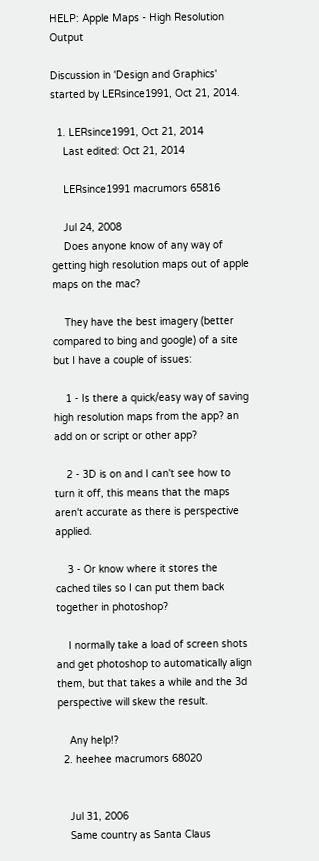HELP: Apple Maps - High Resolution Output

Discussion in 'Design and Graphics' started by LERsince1991, Oct 21, 2014.

  1. LERsince1991, Oct 21, 2014
    Last edited: Oct 21, 2014

    LERsince1991 macrumors 65816

    Jul 24, 2008
    Does anyone know of any way of getting high resolution maps out of apple maps on the mac?

    They have the best imagery (better compared to bing and google) of a site but I have a couple of issues:

    1 - Is there a quick/easy way of saving high resolution maps from the app? an add on or script or other app?

    2 - 3D is on and I can't see how to turn it off, this means that the maps aren't accurate as there is perspective applied.

    3 - Or know where it stores the cached tiles so I can put them back together in photoshop?

    I normally take a load of screen shots and get photoshop to automatically align them, but that takes a while and the 3d perspective will skew the result.

    Any help!?
  2. heehee macrumors 68020


    Jul 31, 2006
    Same country as Santa Claus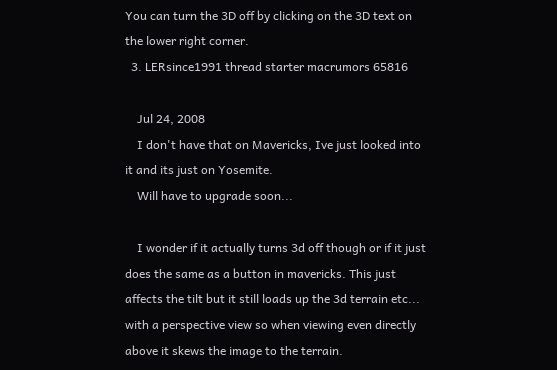You can turn the 3D off by clicking on the 3D text on the lower right corner.
  3. LERsince1991 thread starter macrumors 65816

    Jul 24, 2008
    I don't have that on Mavericks, Ive just looked into it and its just on Yosemite.
    Will have to upgrade soon...

    I wonder if it actually turns 3d off though or if it just does the same as a button in mavericks. This just affects the tilt but it still loads up the 3d terrain etc... with a perspective view so when viewing even directly above it skews the image to the terrain.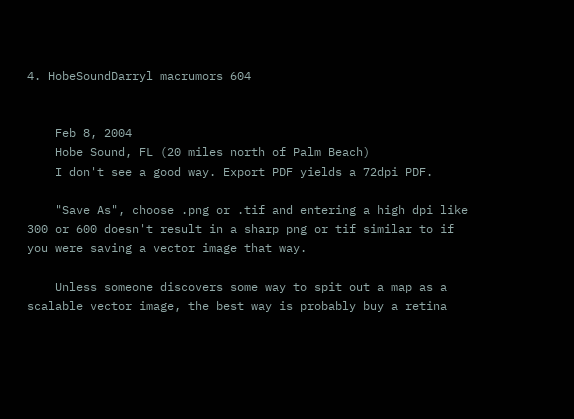4. HobeSoundDarryl macrumors 604


    Feb 8, 2004
    Hobe Sound, FL (20 miles north of Palm Beach)
    I don't see a good way. Export PDF yields a 72dpi PDF.

    "Save As", choose .png or .tif and entering a high dpi like 300 or 600 doesn't result in a sharp png or tif similar to if you were saving a vector image that way.

    Unless someone discovers some way to spit out a map as a scalable vector image, the best way is probably buy a retina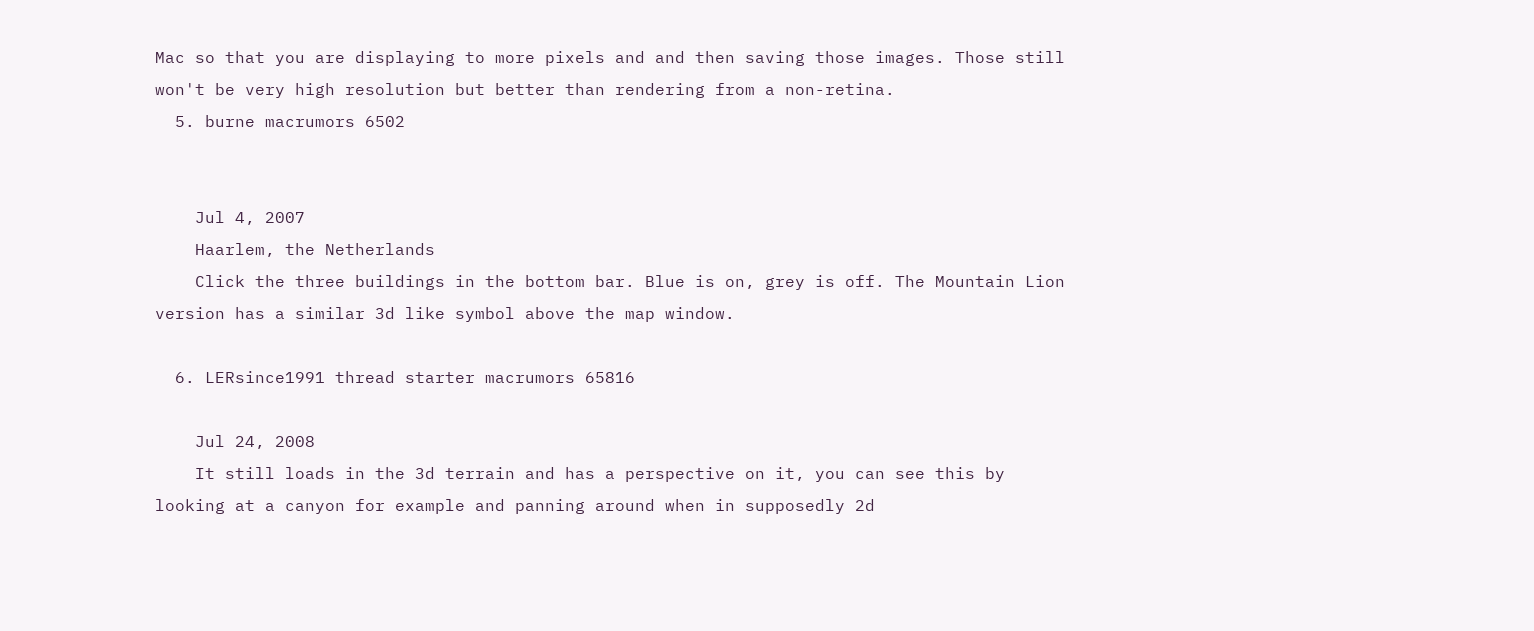Mac so that you are displaying to more pixels and and then saving those images. Those still won't be very high resolution but better than rendering from a non-retina.
  5. burne macrumors 6502


    Jul 4, 2007
    Haarlem, the Netherlands
    Click the three buildings in the bottom bar. Blue is on, grey is off. The Mountain Lion version has a similar 3d like symbol above the map window.

  6. LERsince1991 thread starter macrumors 65816

    Jul 24, 2008
    It still loads in the 3d terrain and has a perspective on it, you can see this by looking at a canyon for example and panning around when in supposedly 2d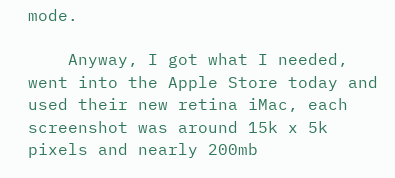mode.

    Anyway, I got what I needed, went into the Apple Store today and used their new retina iMac, each screenshot was around 15k x 5k pixels and nearly 200mb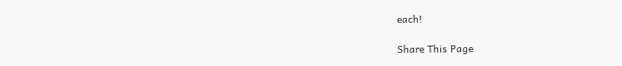each!

Share This Page